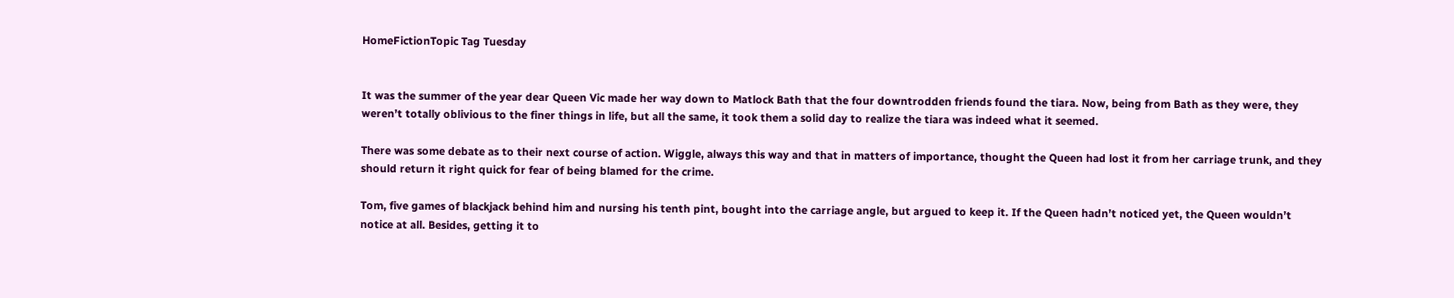HomeFictionTopic Tag Tuesday


It was the summer of the year dear Queen Vic made her way down to Matlock Bath that the four downtrodden friends found the tiara. Now, being from Bath as they were, they weren’t totally oblivious to the finer things in life, but all the same, it took them a solid day to realize the tiara was indeed what it seemed.

There was some debate as to their next course of action. Wiggle, always this way and that in matters of importance, thought the Queen had lost it from her carriage trunk, and they should return it right quick for fear of being blamed for the crime.

Tom, five games of blackjack behind him and nursing his tenth pint, bought into the carriage angle, but argued to keep it. If the Queen hadn’t noticed yet, the Queen wouldn’t notice at all. Besides, getting it to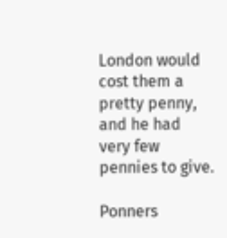London would cost them a pretty penny, and he had very few pennies to give.

Ponners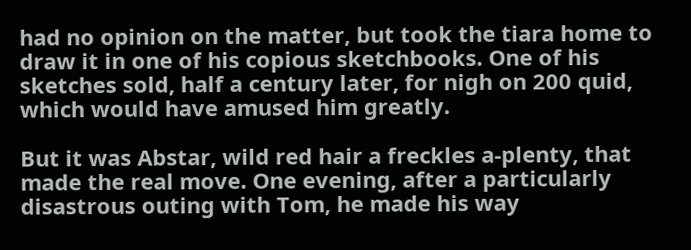had no opinion on the matter, but took the tiara home to draw it in one of his copious sketchbooks. One of his sketches sold, half a century later, for nigh on 200 quid, which would have amused him greatly.

But it was Abstar, wild red hair a freckles a-plenty, that made the real move. One evening, after a particularly disastrous outing with Tom, he made his way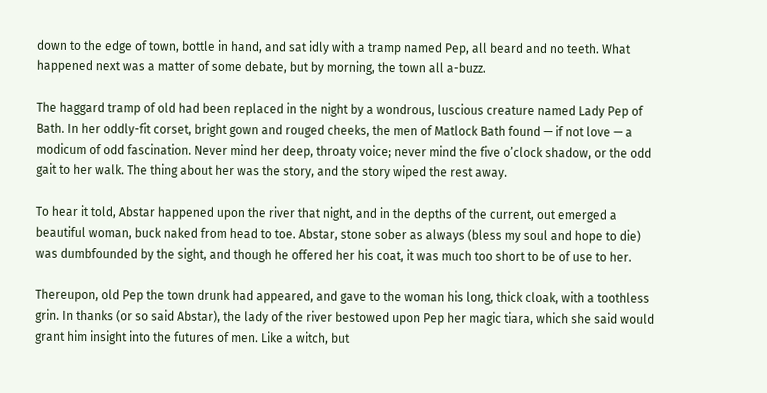down to the edge of town, bottle in hand, and sat idly with a tramp named Pep, all beard and no teeth. What happened next was a matter of some debate, but by morning, the town all a-buzz.

The haggard tramp of old had been replaced in the night by a wondrous, luscious creature named Lady Pep of Bath. In her oddly-fit corset, bright gown and rouged cheeks, the men of Matlock Bath found — if not love — a modicum of odd fascination. Never mind her deep, throaty voice; never mind the five o’clock shadow, or the odd gait to her walk. The thing about her was the story, and the story wiped the rest away.

To hear it told, Abstar happened upon the river that night, and in the depths of the current, out emerged a beautiful woman, buck naked from head to toe. Abstar, stone sober as always (bless my soul and hope to die) was dumbfounded by the sight, and though he offered her his coat, it was much too short to be of use to her.

Thereupon, old Pep the town drunk had appeared, and gave to the woman his long, thick cloak, with a toothless grin. In thanks (or so said Abstar), the lady of the river bestowed upon Pep her magic tiara, which she said would grant him insight into the futures of men. Like a witch, but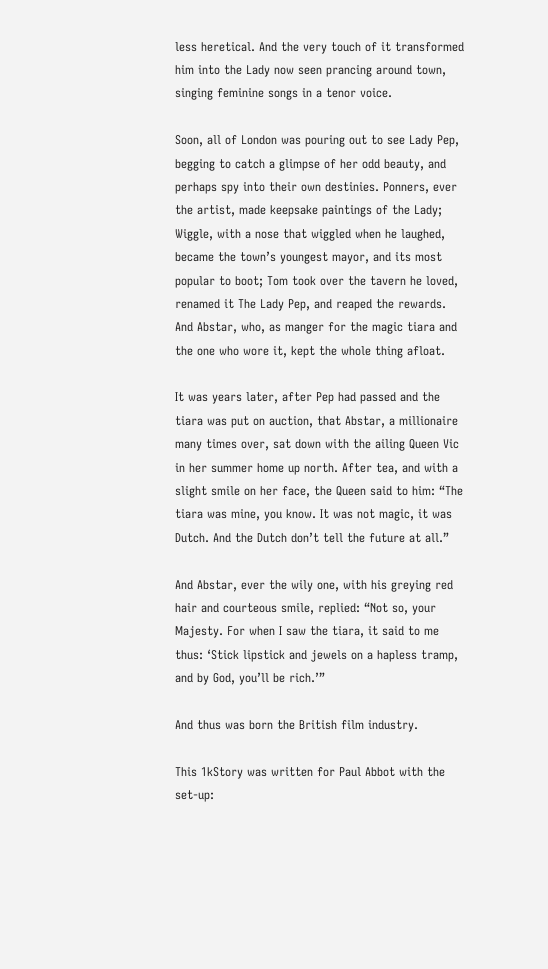less heretical. And the very touch of it transformed him into the Lady now seen prancing around town, singing feminine songs in a tenor voice.

Soon, all of London was pouring out to see Lady Pep, begging to catch a glimpse of her odd beauty, and perhaps spy into their own destinies. Ponners, ever the artist, made keepsake paintings of the Lady; Wiggle, with a nose that wiggled when he laughed, became the town’s youngest mayor, and its most popular to boot; Tom took over the tavern he loved, renamed it The Lady Pep, and reaped the rewards. And Abstar, who, as manger for the magic tiara and the one who wore it, kept the whole thing afloat.

It was years later, after Pep had passed and the tiara was put on auction, that Abstar, a millionaire many times over, sat down with the ailing Queen Vic in her summer home up north. After tea, and with a slight smile on her face, the Queen said to him: “The tiara was mine, you know. It was not magic, it was Dutch. And the Dutch don’t tell the future at all.”

And Abstar, ever the wily one, with his greying red hair and courteous smile, replied: “Not so, your Majesty. For when I saw the tiara, it said to me thus: ‘Stick lipstick and jewels on a hapless tramp, and by God, you’ll be rich.’”

And thus was born the British film industry.

This 1kStory was written for Paul Abbot with the set-up: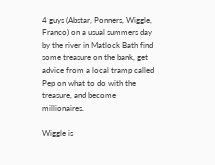4 guys (Abstar, Ponners, Wiggle, Franco) on a usual summers day by the river in Matlock Bath find some treasure on the bank, get advice from a local tramp called Pep on what to do with the treasure, and become millionaires.

Wiggle is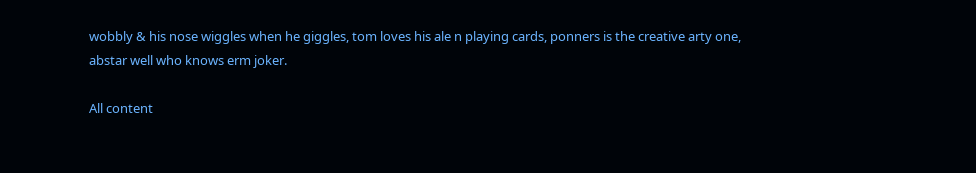wobbly & his nose wiggles when he giggles, tom loves his ale n playing cards, ponners is the creative arty one, abstar well who knows erm joker.

All content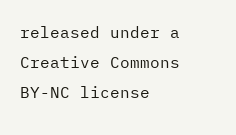released under a Creative Commons BY-NC license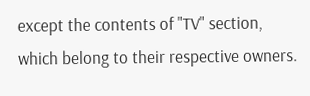except the contents of "TV" section, which belong to their respective owners.